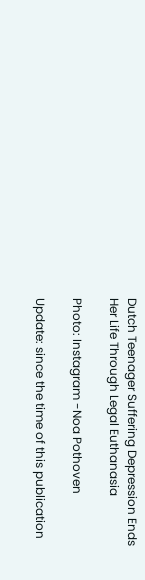Dutch Teenager Suffering Depression Ends Her Life Through Legal Euthanasia

Photo: Instagram -Noa Pothoven

Update: since the time of this publication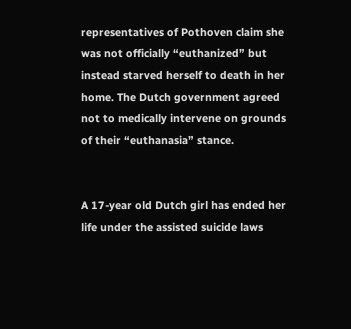representatives of Pothoven claim she was not officially “euthanized” but instead starved herself to death in her home. The Dutch government agreed not to medically intervene on grounds of their “euthanasia” stance.


A 17-year old Dutch girl has ended her life under the assisted suicide laws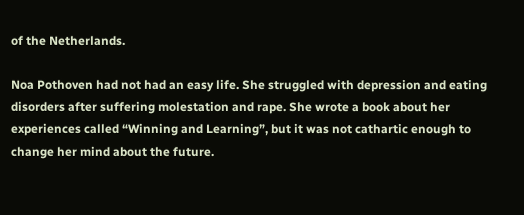of the Netherlands.

Noa Pothoven had not had an easy life. She struggled with depression and eating disorders after suffering molestation and rape. She wrote a book about her experiences called “Winning and Learning”, but it was not cathartic enough to change her mind about the future.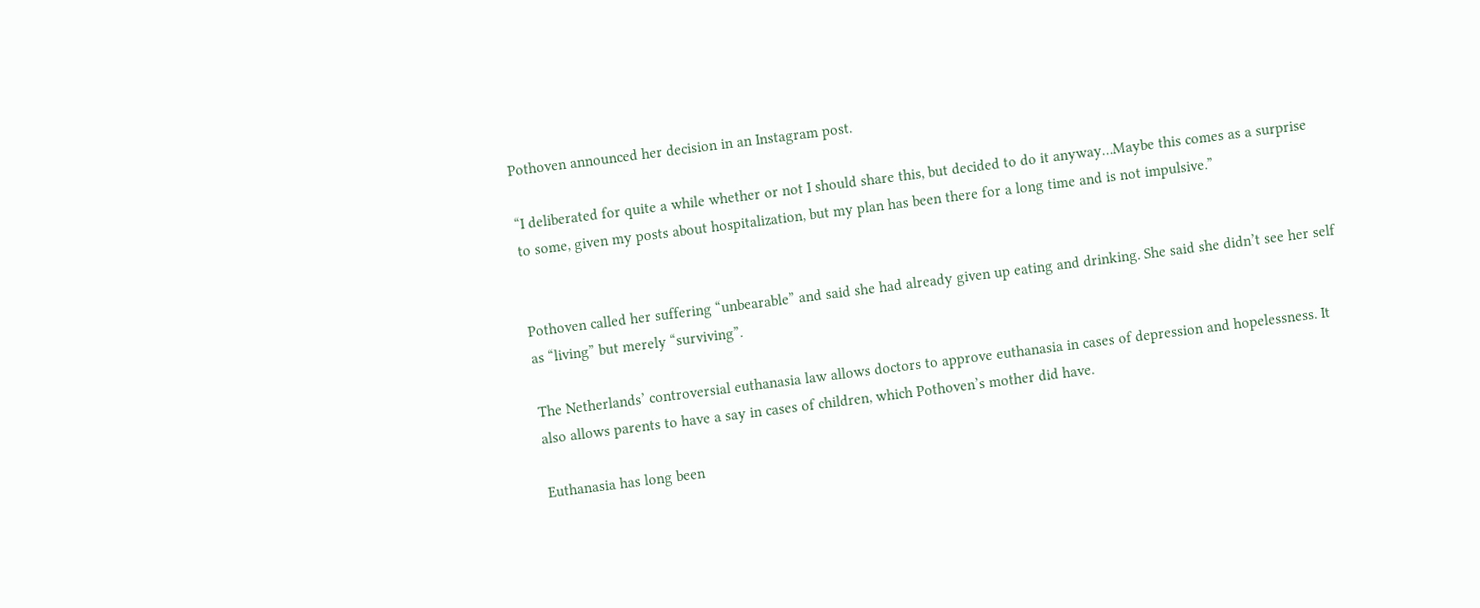Pothoven announced her decision in an Instagram post.

“I deliberated for quite a while whether or not I should share this, but decided to do it anyway…Maybe this comes as a surprise to some, given my posts about hospitalization, but my plan has been there for a long time and is not impulsive.”


Pothoven called her suffering “unbearable” and said she had already given up eating and drinking. She said she didn’t see her self as “living” but merely “surviving”.

The Netherlands’ controversial euthanasia law allows doctors to approve euthanasia in cases of depression and hopelessness. It also allows parents to have a say in cases of children, which Pothoven’s mother did have.

Euthanasia has long been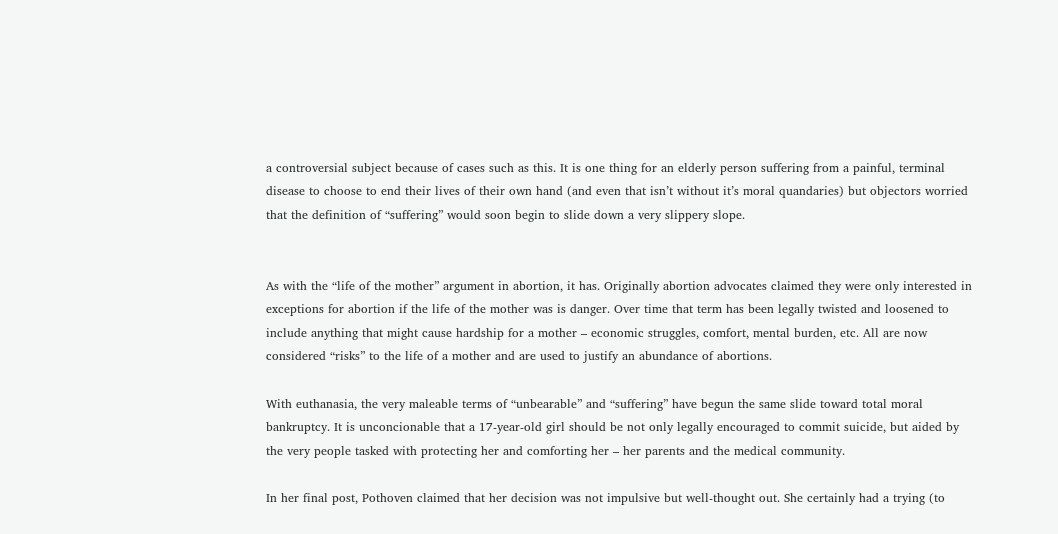a controversial subject because of cases such as this. It is one thing for an elderly person suffering from a painful, terminal disease to choose to end their lives of their own hand (and even that isn’t without it’s moral quandaries) but objectors worried that the definition of “suffering” would soon begin to slide down a very slippery slope.


As with the “life of the mother” argument in abortion, it has. Originally abortion advocates claimed they were only interested in exceptions for abortion if the life of the mother was is danger. Over time that term has been legally twisted and loosened to include anything that might cause hardship for a mother – economic struggles, comfort, mental burden, etc. All are now considered “risks” to the life of a mother and are used to justify an abundance of abortions.

With euthanasia, the very maleable terms of “unbearable” and “suffering” have begun the same slide toward total moral bankruptcy. It is unconcionable that a 17-year-old girl should be not only legally encouraged to commit suicide, but aided by the very people tasked with protecting her and comforting her – her parents and the medical community.

In her final post, Pothoven claimed that her decision was not impulsive but well-thought out. She certainly had a trying (to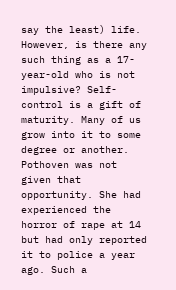say the least) life. However, is there any such thing as a 17-year-old who is not impulsive? Self-control is a gift of maturity. Many of us grow into it to some degree or another. Pothoven was not given that opportunity. She had experienced the horror of rape at 14 but had only reported it to police a year ago. Such a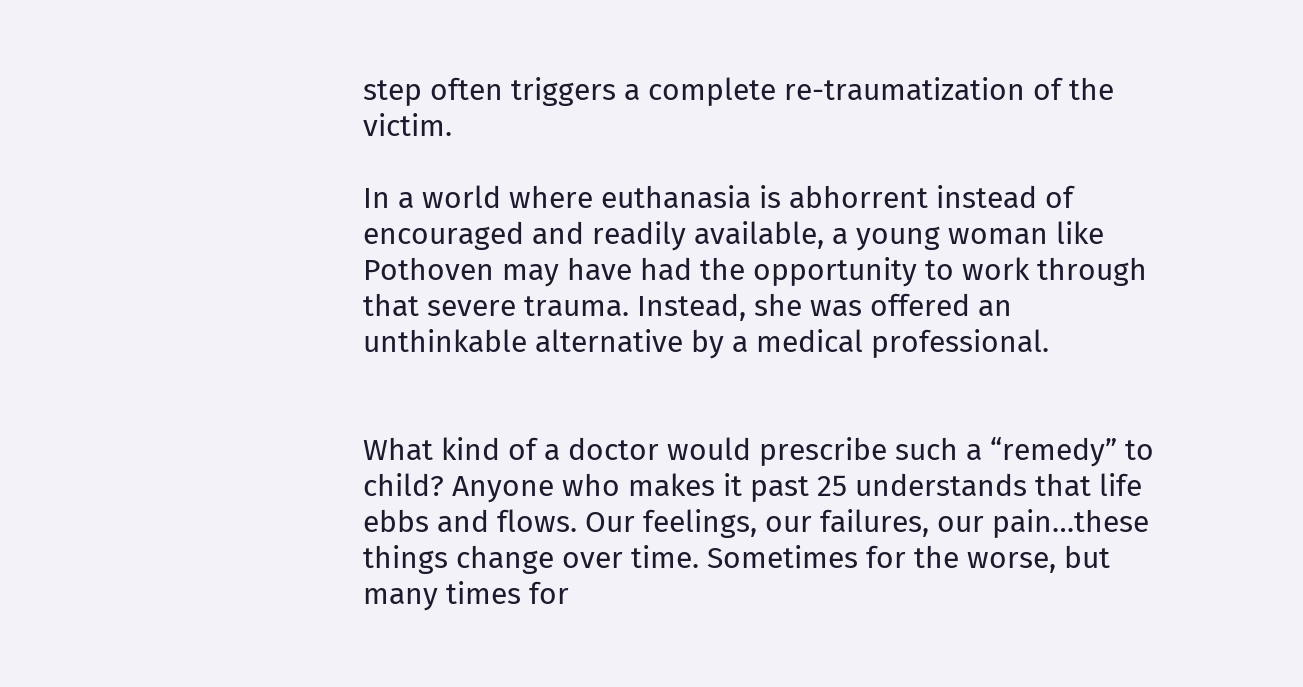step often triggers a complete re-traumatization of the victim.

In a world where euthanasia is abhorrent instead of encouraged and readily available, a young woman like Pothoven may have had the opportunity to work through that severe trauma. Instead, she was offered an unthinkable alternative by a medical professional.


What kind of a doctor would prescribe such a “remedy” to child? Anyone who makes it past 25 understands that life ebbs and flows. Our feelings, our failures, our pain…these things change over time. Sometimes for the worse, but many times for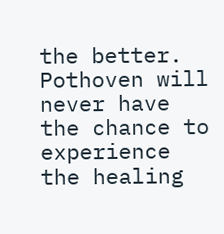the better. Pothoven will never have the chance to experience the healing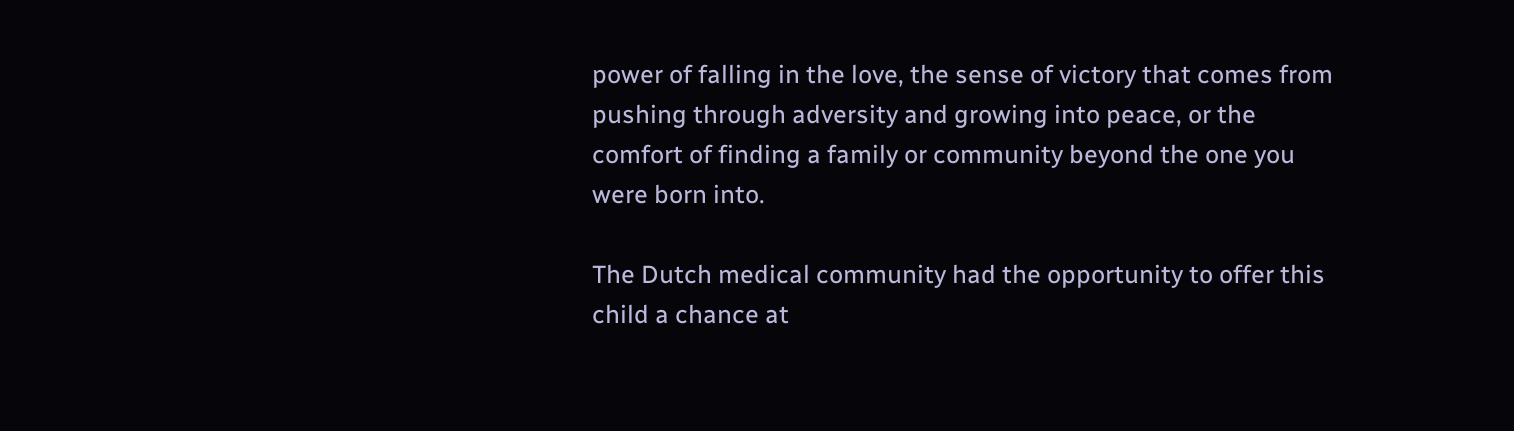power of falling in the love, the sense of victory that comes from pushing through adversity and growing into peace, or the comfort of finding a family or community beyond the one you were born into.

The Dutch medical community had the opportunity to offer this child a chance at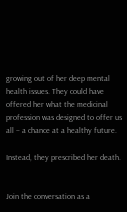growing out of her deep mental health issues. They could have offered her what the medicinal profession was designed to offer us all – a chance at a healthy future.

Instead, they prescribed her death.


Join the conversation as a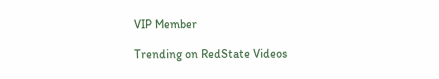VIP Member

Trending on RedState Videos